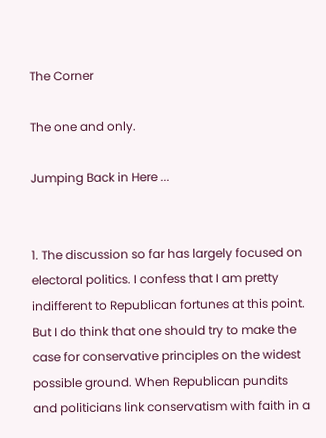The Corner

The one and only.

Jumping Back in Here ...


1. The discussion so far has largely focused on electoral politics. I confess that I am pretty indifferent to Republican fortunes at this point. But I do think that one should try to make the case for conservative principles on the widest possible ground. When Republican pundits and politicians link conservatism with faith in a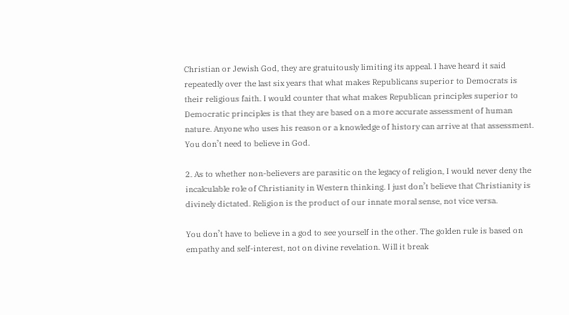Christian or Jewish God, they are gratuitously limiting its appeal. I have heard it said repeatedly over the last six years that what makes Republicans superior to Democrats is their religious faith. I would counter that what makes Republican principles superior to Democratic principles is that they are based on a more accurate assessment of human nature. Anyone who uses his reason or a knowledge of history can arrive at that assessment. You don’t need to believe in God.

2. As to whether non-believers are parasitic on the legacy of religion, I would never deny the incalculable role of Christianity in Western thinking. I just don’t believe that Christianity is divinely dictated. Religion is the product of our innate moral sense, not vice versa.

You don’t have to believe in a god to see yourself in the other. The golden rule is based on empathy and self-interest, not on divine revelation. Will it break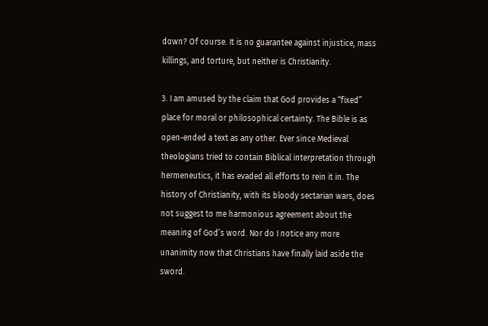down? Of course. It is no guarantee against injustice, mass killings, and torture, but neither is Christianity.

3. I am amused by the claim that God provides a “fixed” place for moral or philosophical certainty. The Bible is as open-ended a text as any other. Ever since Medieval theologians tried to contain Biblical interpretation through hermeneutics, it has evaded all efforts to rein it in. The history of Christianity, with its bloody sectarian wars, does not suggest to me harmonious agreement about the meaning of God’s word. Nor do I notice any more unanimity now that Christians have finally laid aside the sword.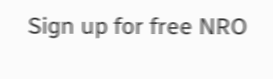Sign up for free NRO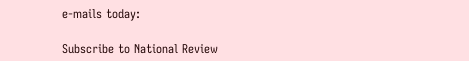e-mails today:

Subscribe to National Review